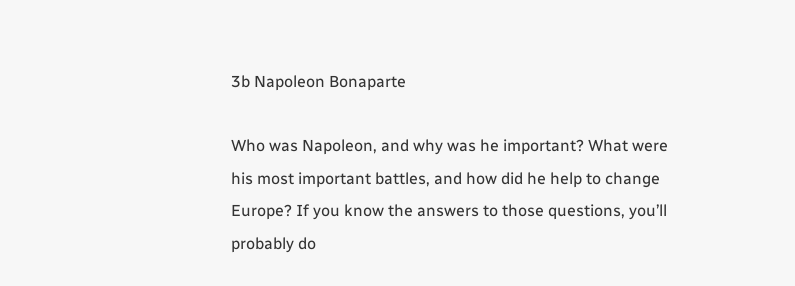3b Napoleon Bonaparte

Who was Napoleon, and why was he important? What were his most important battles, and how did he help to change Europe? If you know the answers to those questions, you’ll probably do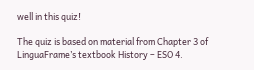well in this quiz!

The quiz is based on material from Chapter 3 of LinguaFrame’s textbook History – ESO 4.